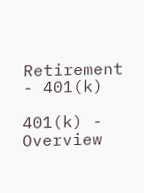Retirement - 401(k)

401(k) - Overview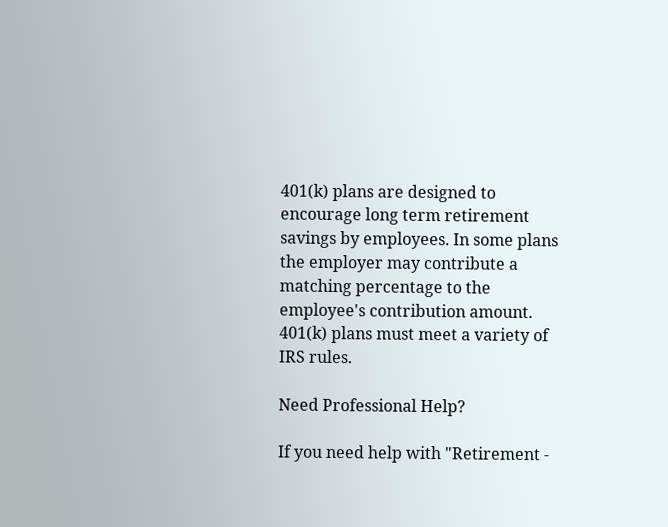401(k) plans are designed to encourage long term retirement savings by employees. In some plans the employer may contribute a matching percentage to the employee's contribution amount. 401(k) plans must meet a variety of IRS rules.

Need Professional Help?

If you need help with "Retirement -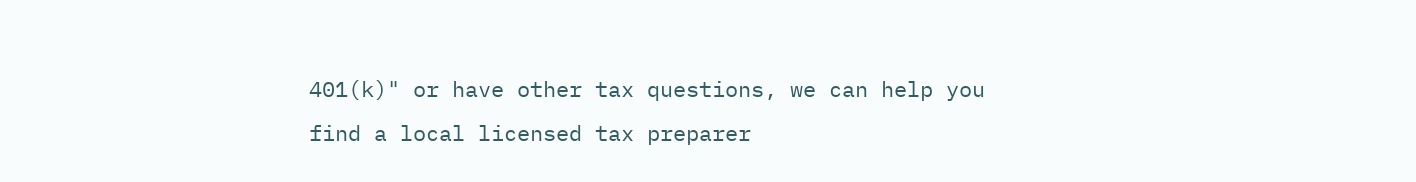401(k)" or have other tax questions, we can help you find a local licensed tax preparer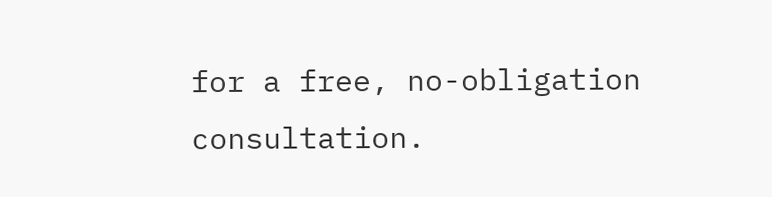for a free, no-obligation consultation.